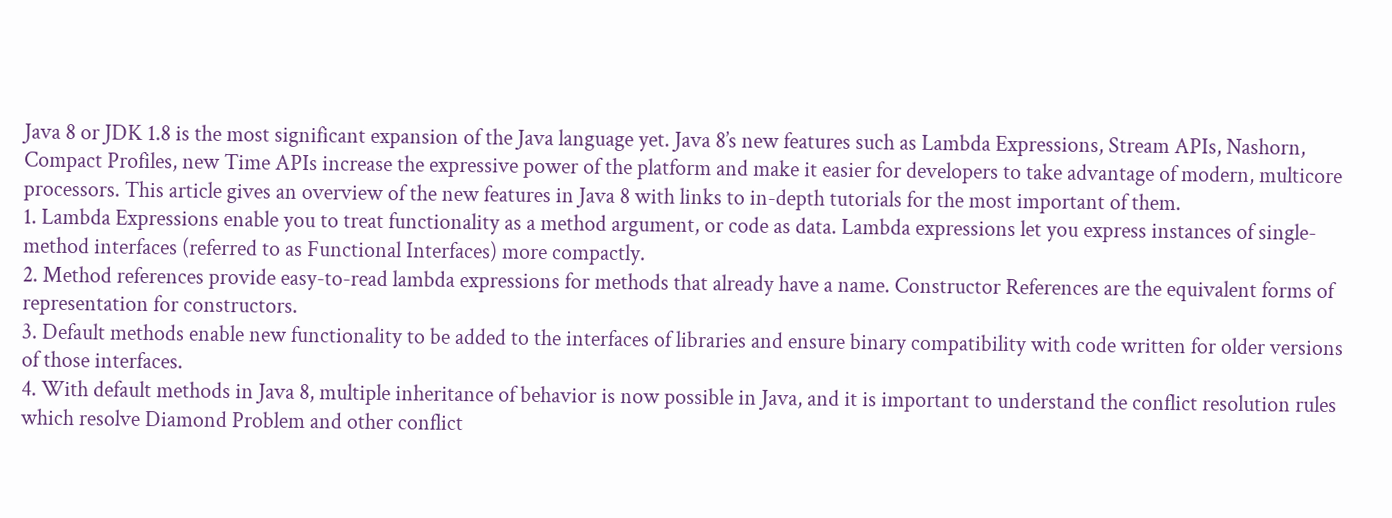Java 8 or JDK 1.8 is the most significant expansion of the Java language yet. Java 8’s new features such as Lambda Expressions, Stream APIs, Nashorn, Compact Profiles, new Time APIs increase the expressive power of the platform and make it easier for developers to take advantage of modern, multicore processors. This article gives an overview of the new features in Java 8 with links to in-depth tutorials for the most important of them.
1. Lambda Expressions enable you to treat functionality as a method argument, or code as data. Lambda expressions let you express instances of single-method interfaces (referred to as Functional Interfaces) more compactly.
2. Method references provide easy-to-read lambda expressions for methods that already have a name. Constructor References are the equivalent forms of representation for constructors.
3. Default methods enable new functionality to be added to the interfaces of libraries and ensure binary compatibility with code written for older versions of those interfaces.
4. With default methods in Java 8, multiple inheritance of behavior is now possible in Java, and it is important to understand the conflict resolution rules which resolve Diamond Problem and other conflict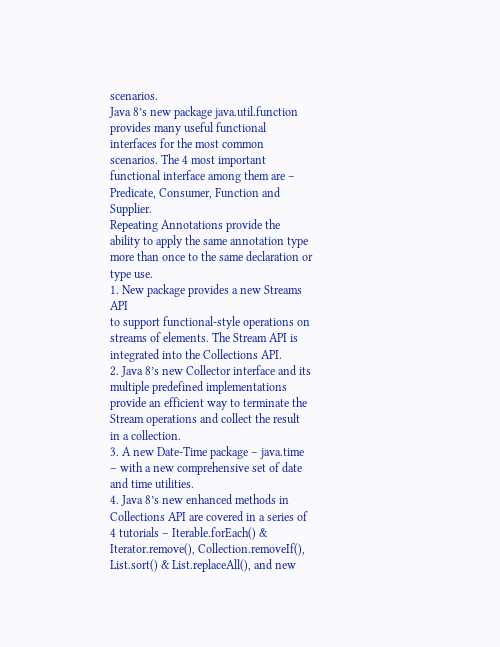scenarios.
Java 8’s new package java.util.function provides many useful functional interfaces for the most common scenarios. The 4 most important functional interface among them are – Predicate, Consumer, Function and Supplier.
Repeating Annotations provide the ability to apply the same annotation type more than once to the same declaration or type use.
1. New package provides a new Streams API
to support functional-style operations on streams of elements. The Stream API is integrated into the Collections API.
2. Java 8’s new Collector interface and its multiple predefined implementations provide an efficient way to terminate the Stream operations and collect the result in a collection.
3. A new Date-Time package – java.time – with a new comprehensive set of date and time utilities.
4. Java 8’s new enhanced methods in Collections API are covered in a series of 4 tutorials – Iterable.forEach() & Iterator.remove(), Collection.removeIf(), List.sort() & List.replaceAll(), and new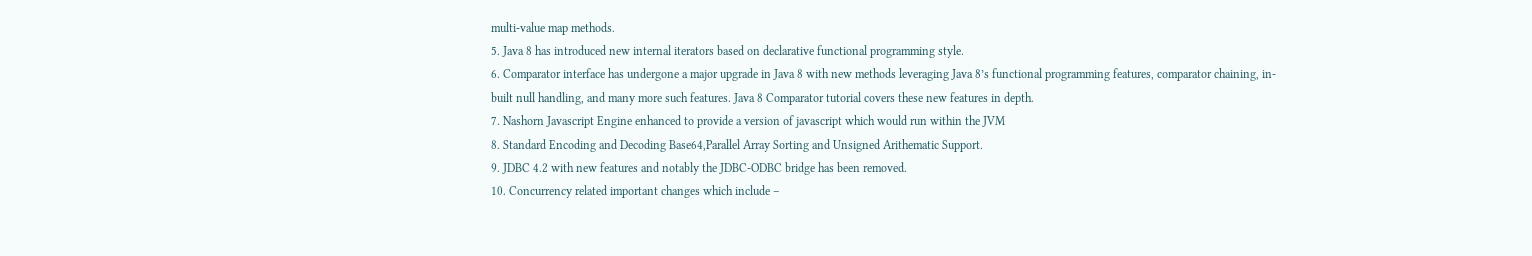multi-value map methods.
5. Java 8 has introduced new internal iterators based on declarative functional programming style.
6. Comparator interface has undergone a major upgrade in Java 8 with new methods leveraging Java 8’s functional programming features, comparator chaining, in-built null handling, and many more such features. Java 8 Comparator tutorial covers these new features in depth.
7. Nashorn Javascript Engine enhanced to provide a version of javascript which would run within the JVM
8. Standard Encoding and Decoding Base64,Parallel Array Sorting and Unsigned Arithematic Support.
9. JDBC 4.2 with new features and notably the JDBC-ODBC bridge has been removed.
10. Concurrency related important changes which include –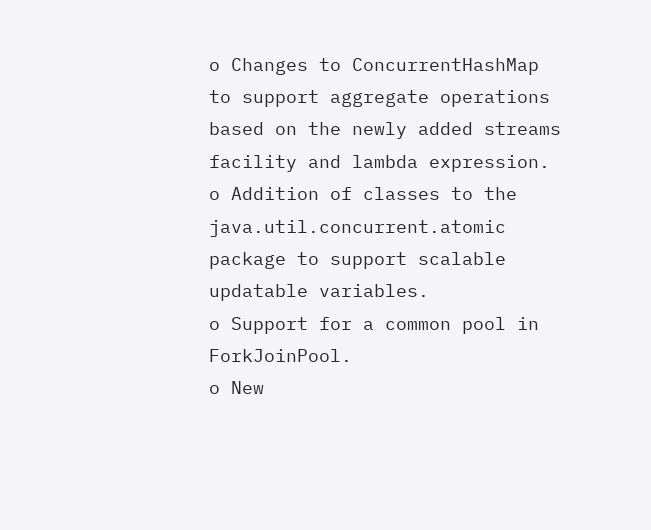o Changes to ConcurrentHashMap to support aggregate operations based on the newly added streams facility and lambda expression.
o Addition of classes to the java.util.concurrent.atomic package to support scalable updatable variables.
o Support for a common pool in ForkJoinPool.
o New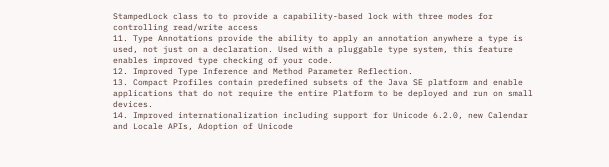StampedLock class to to provide a capability-based lock with three modes for controlling read/write access
11. Type Annotations provide the ability to apply an annotation anywhere a type is used, not just on a declaration. Used with a pluggable type system, this feature enables improved type checking of your code.
12. Improved Type Inference and Method Parameter Reflection.
13. Compact Profiles contain predefined subsets of the Java SE platform and enable applications that do not require the entire Platform to be deployed and run on small devices.
14. Improved internationalization including support for Unicode 6.2.0, new Calendar and Locale APIs, Adoption of Unicode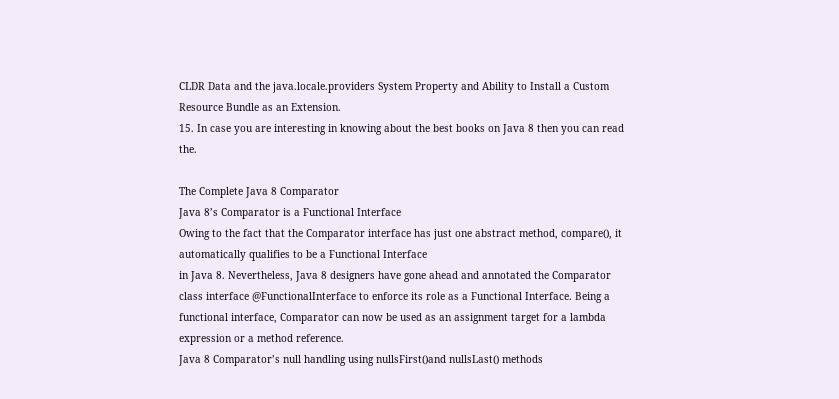CLDR Data and the java.locale.providers System Property and Ability to Install a Custom Resource Bundle as an Extension.
15. In case you are interesting in knowing about the best books on Java 8 then you can read the.

The Complete Java 8 Comparator
Java 8’s Comparator is a Functional Interface
Owing to the fact that the Comparator interface has just one abstract method, compare(), it automatically qualifies to be a Functional Interface
in Java 8. Nevertheless, Java 8 designers have gone ahead and annotated the Comparator class interface @FunctionalInterface to enforce its role as a Functional Interface. Being a functional interface, Comparator can now be used as an assignment target for a lambda expression or a method reference.
Java 8 Comparator’s null handling using nullsFirst()and nullsLast() methods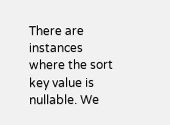There are instances where the sort key value is nullable. We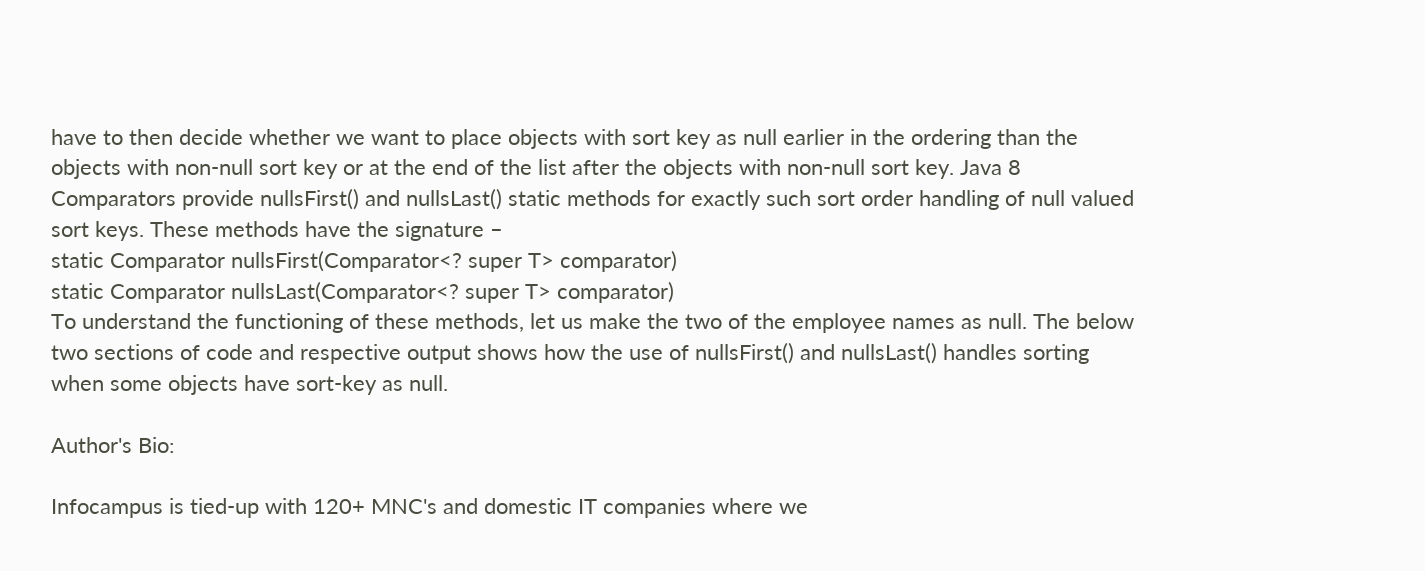have to then decide whether we want to place objects with sort key as null earlier in the ordering than the objects with non-null sort key or at the end of the list after the objects with non-null sort key. Java 8 Comparators provide nullsFirst() and nullsLast() static methods for exactly such sort order handling of null valued sort keys. These methods have the signature –
static Comparator nullsFirst(Comparator<? super T> comparator)
static Comparator nullsLast(Comparator<? super T> comparator)
To understand the functioning of these methods, let us make the two of the employee names as null. The below two sections of code and respective output shows how the use of nullsFirst() and nullsLast() handles sorting when some objects have sort-key as null.

Author's Bio:

Infocampus is tied-up with 120+ MNC's and domestic IT companies where we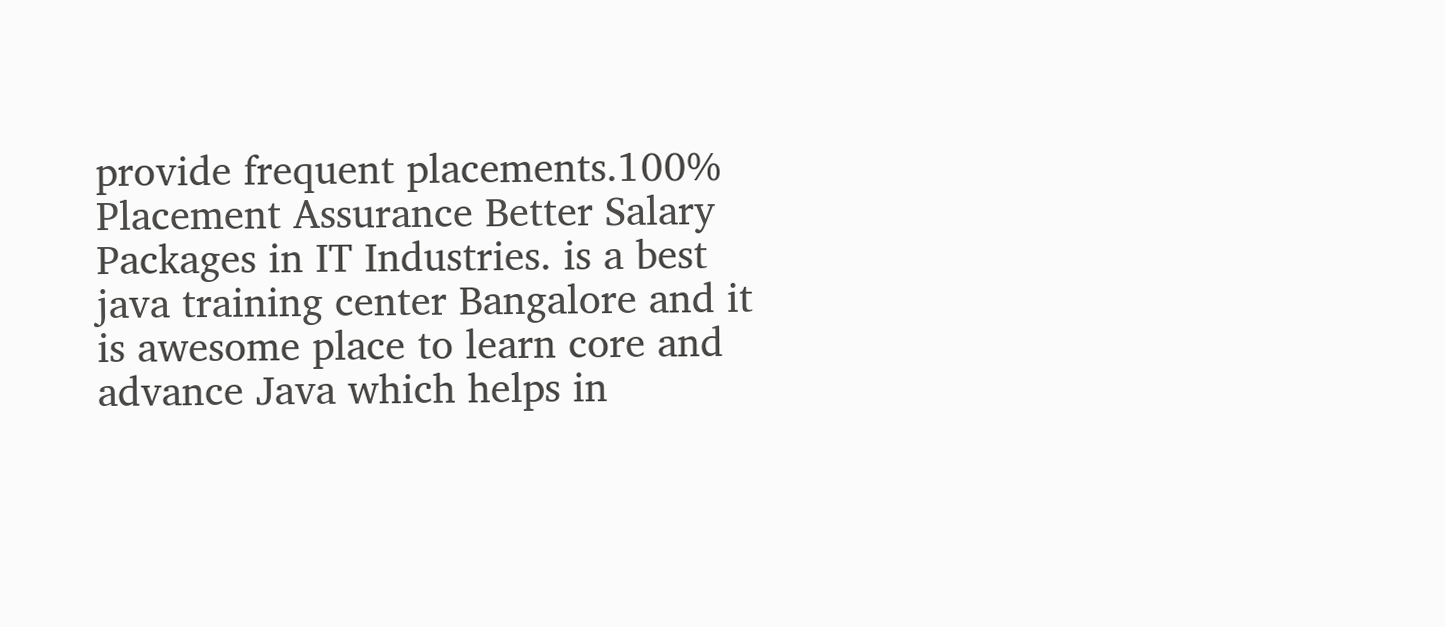provide frequent placements.100% Placement Assurance Better Salary Packages in IT Industries. is a best java training center Bangalore and it is awesome place to learn core and advance Java which helps in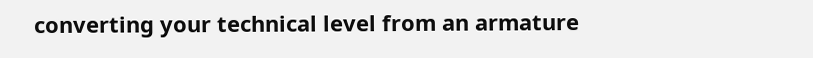converting your technical level from an armature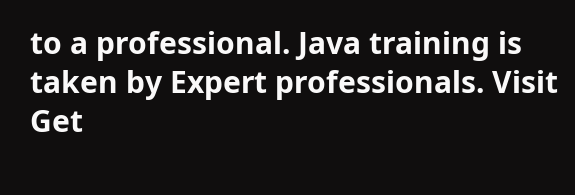to a professional. Java training is taken by Expert professionals. Visit Get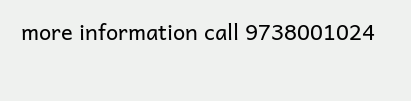more information call 9738001024